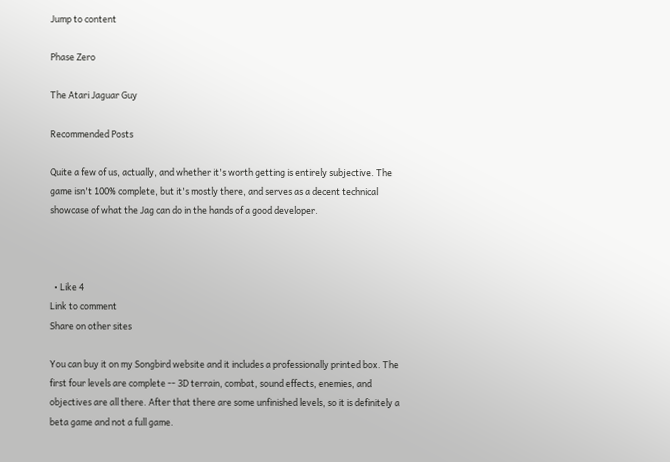Jump to content

Phase Zero

The Atari Jaguar Guy

Recommended Posts

Quite a few of us, actually, and whether it's worth getting is entirely subjective. The game isn't 100% complete, but it's mostly there, and serves as a decent technical showcase of what the Jag can do in the hands of a good developer.



  • Like 4
Link to comment
Share on other sites

You can buy it on my Songbird website and it includes a professionally printed box. The first four levels are complete -- 3D terrain, combat, sound effects, enemies, and objectives are all there. After that there are some unfinished levels, so it is definitely a beta game and not a full game.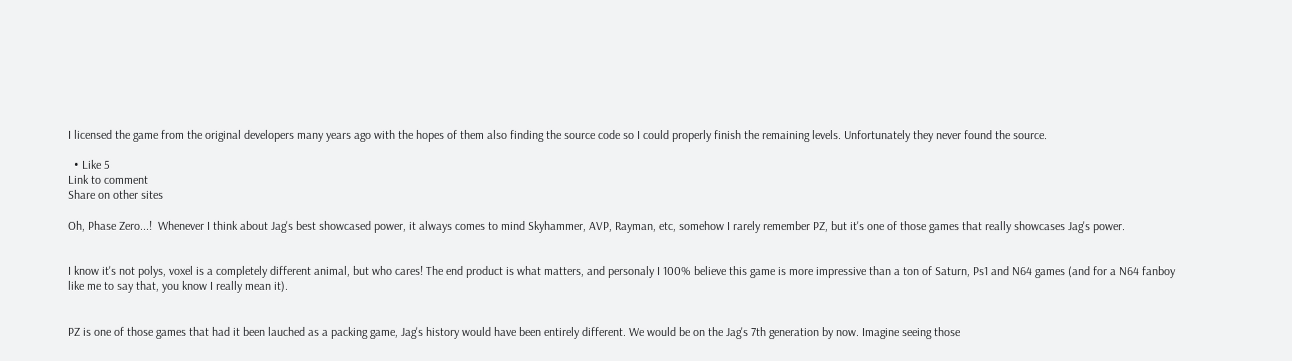I licensed the game from the original developers many years ago with the hopes of them also finding the source code so I could properly finish the remaining levels. Unfortunately they never found the source.

  • Like 5
Link to comment
Share on other sites

Oh, Phase Zero...!  Whenever I think about Jag's best showcased power, it always comes to mind Skyhammer, AVP, Rayman, etc, somehow I rarely remember PZ, but it's one of those games that really showcases Jag's power.


I know it's not polys, voxel is a completely different animal, but who cares! The end product is what matters, and personaly I 100% believe this game is more impressive than a ton of Saturn, Ps1 and N64 games (and for a N64 fanboy like me to say that, you know I really mean it).


PZ is one of those games that had it been lauched as a packing game, Jag's history would have been entirely different. We would be on the Jag's 7th generation by now. Imagine seeing those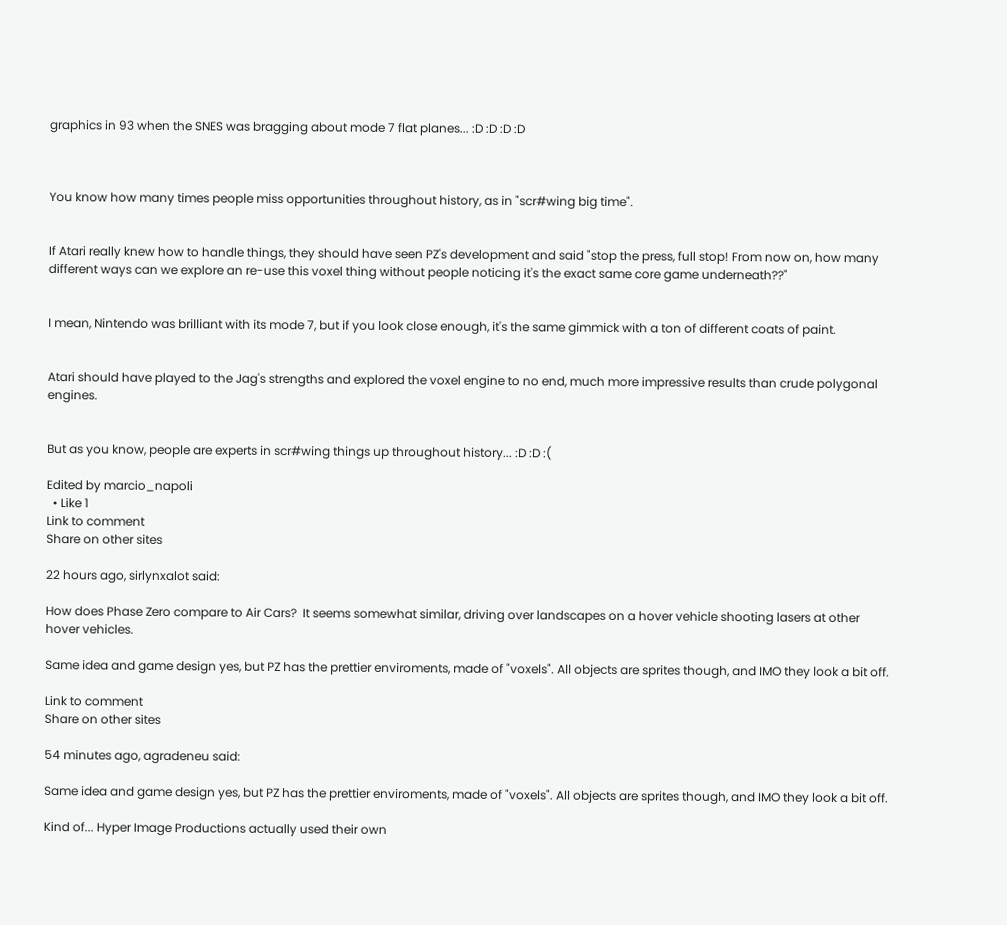graphics in 93 when the SNES was bragging about mode 7 flat planes... :D :D :D :D



You know how many times people miss opportunities throughout history, as in "scr#wing big time".


If Atari really knew how to handle things, they should have seen PZ's development and said "stop the press, full stop! From now on, how many different ways can we explore an re-use this voxel thing without people noticing it's the exact same core game underneath??"


I mean, Nintendo was brilliant with its mode 7, but if you look close enough, it's the same gimmick with a ton of different coats of paint.


Atari should have played to the Jag's strengths and explored the voxel engine to no end, much more impressive results than crude polygonal engines.


But as you know, people are experts in scr#wing things up throughout history... :D :D :(

Edited by marcio_napoli
  • Like 1
Link to comment
Share on other sites

22 hours ago, sirlynxalot said:

How does Phase Zero compare to Air Cars?  It seems somewhat similar, driving over landscapes on a hover vehicle shooting lasers at other hover vehicles.

Same idea and game design yes, but PZ has the prettier enviroments, made of "voxels". All objects are sprites though, and IMO they look a bit off.

Link to comment
Share on other sites

54 minutes ago, agradeneu said:

Same idea and game design yes, but PZ has the prettier enviroments, made of "voxels". All objects are sprites though, and IMO they look a bit off.

Kind of... Hyper Image Productions actually used their own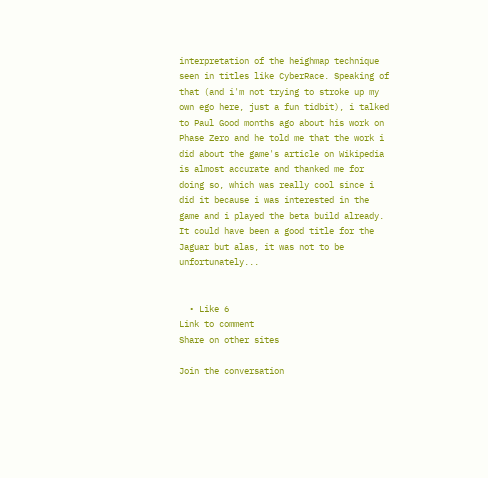interpretation of the heighmap technique seen in titles like CyberRace. Speaking of that (and i'm not trying to stroke up my own ego here, just a fun tidbit), i talked to Paul Good months ago about his work on Phase Zero and he told me that the work i did about the game's article on Wikipedia is almost accurate and thanked me for doing so, which was really cool since i did it because i was interested in the game and i played the beta build already. It could have been a good title for the Jaguar but alas, it was not to be unfortunately...


  • Like 6
Link to comment
Share on other sites

Join the conversation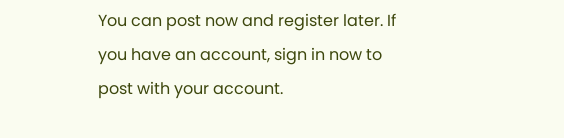You can post now and register later. If you have an account, sign in now to post with your account.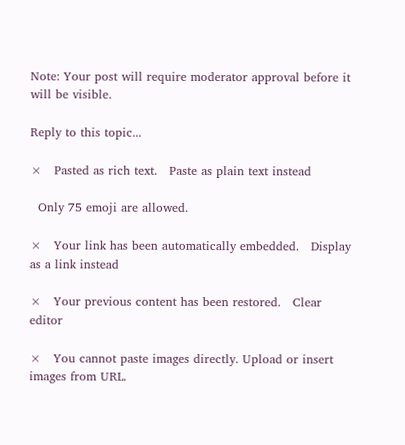Note: Your post will require moderator approval before it will be visible.

Reply to this topic...

×   Pasted as rich text.   Paste as plain text instead

  Only 75 emoji are allowed.

×   Your link has been automatically embedded.   Display as a link instead

×   Your previous content has been restored.   Clear editor

×   You cannot paste images directly. Upload or insert images from URL.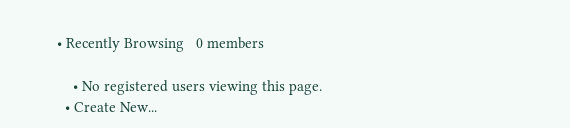• Recently Browsing   0 members

    • No registered users viewing this page.
  • Create New...